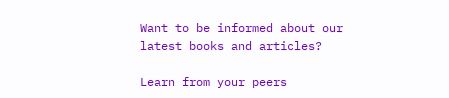Want to be informed about our latest books and articles?

Learn from your peers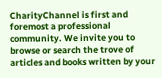CharityChannel is first and foremost a professional community. We invite you to browse or search the trove of articles and books written by your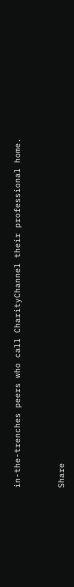in-the-trenches peers who call CharityChannel their professional home.


Share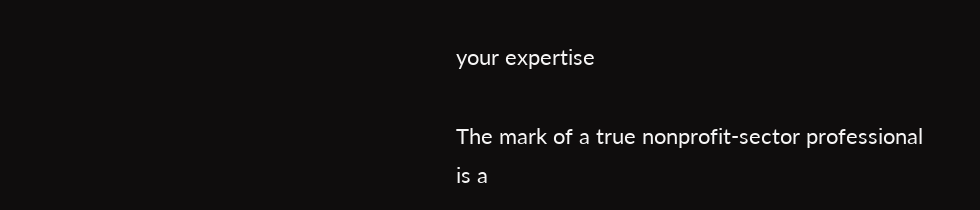your expertise

The mark of a true nonprofit-sector professional is a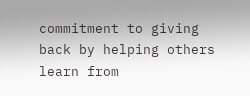commitment to giving back by helping others learn from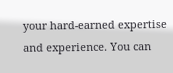your hard-earned expertise and experience. You can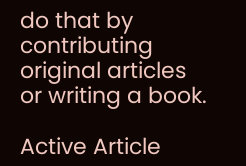do that by contributing original articles or writing a book.

Active Article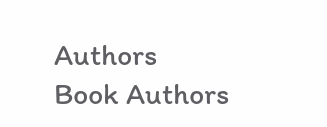Authors
Book Authors